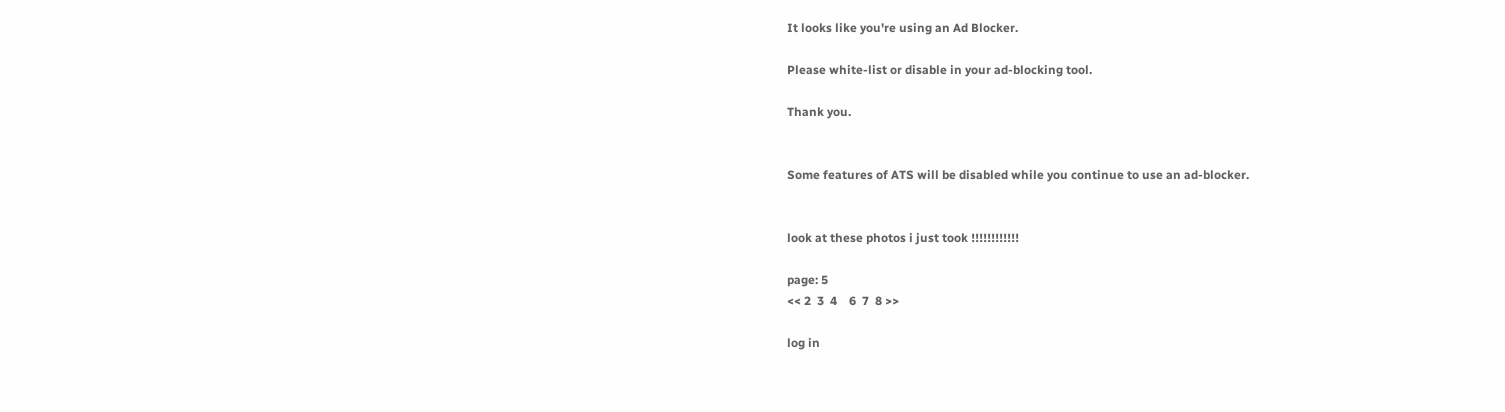It looks like you're using an Ad Blocker.

Please white-list or disable in your ad-blocking tool.

Thank you.


Some features of ATS will be disabled while you continue to use an ad-blocker.


look at these photos i just took !!!!!!!!!!!!

page: 5
<< 2  3  4    6  7  8 >>

log in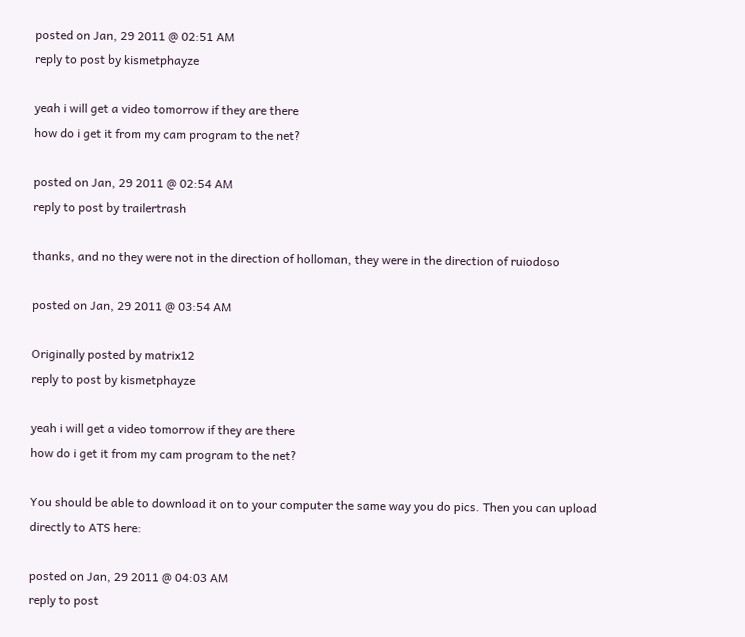posted on Jan, 29 2011 @ 02:51 AM
reply to post by kismetphayze

yeah i will get a video tomorrow if they are there
how do i get it from my cam program to the net?

posted on Jan, 29 2011 @ 02:54 AM
reply to post by trailertrash

thanks, and no they were not in the direction of holloman, they were in the direction of ruiodoso

posted on Jan, 29 2011 @ 03:54 AM

Originally posted by matrix12
reply to post by kismetphayze

yeah i will get a video tomorrow if they are there
how do i get it from my cam program to the net?

You should be able to download it on to your computer the same way you do pics. Then you can upload directly to ATS here:

posted on Jan, 29 2011 @ 04:03 AM
reply to post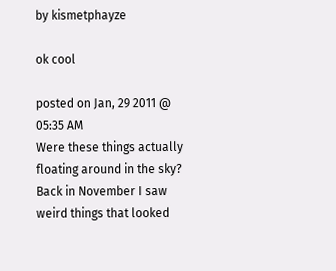by kismetphayze

ok cool

posted on Jan, 29 2011 @ 05:35 AM
Were these things actually floating around in the sky? Back in November I saw weird things that looked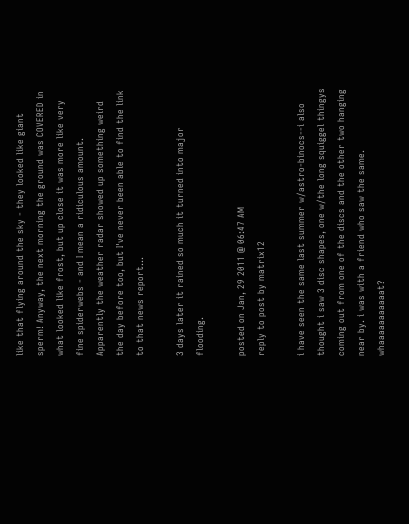like that flying around the sky - they looked like giant sperm! Anyway, the next morning the ground was COVERED in what looked like frost, but up close it was more like very fine spiderwebs - and I mean a ridiculous amount. Apparently the weather radar showed up something weird the day before too, but I've never been able to find the link to that news report...

3 days later it rained so much it turned into major flooding.

posted on Jan, 29 2011 @ 06:47 AM
reply to post by matrix12

i have seen the same last summer w/astro-binocs--i also thought i saw 3 disc shapes, one w/the long squiggel thingys coming out from one of the discs and the other two hanging near by. i was with a friend who saw the same. whaaaaaaaaaaat?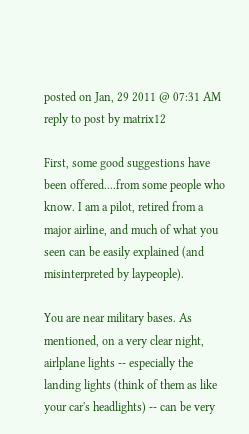posted on Jan, 29 2011 @ 07:31 AM
reply to post by matrix12

First, some good suggestions have been offered....from some people who know. I am a pilot, retired from a major airline, and much of what you seen can be easily explained (and misinterpreted by laypeople).

You are near military bases. As mentioned, on a very clear night, airlplane lights -- especially the landing lights (think of them as like your car's headlights) -- can be very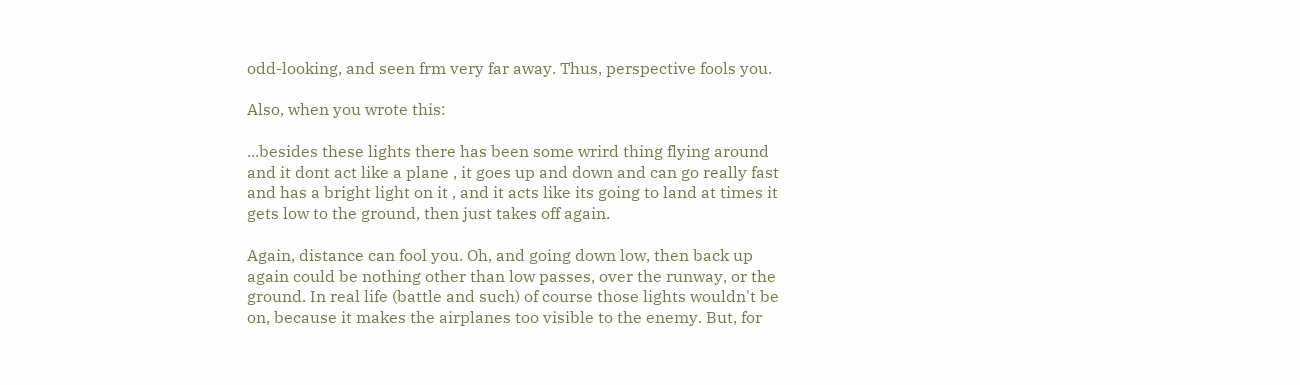odd-looking, and seen frm very far away. Thus, perspective fools you.

Also, when you wrote this:

...besides these lights there has been some wrird thing flying around and it dont act like a plane , it goes up and down and can go really fast and has a bright light on it , and it acts like its going to land at times it gets low to the ground, then just takes off again.

Again, distance can fool you. Oh, and going down low, then back up again could be nothing other than low passes, over the runway, or the ground. In real life (battle and such) of course those lights wouldn't be on, because it makes the airplanes too visible to the enemy. But, for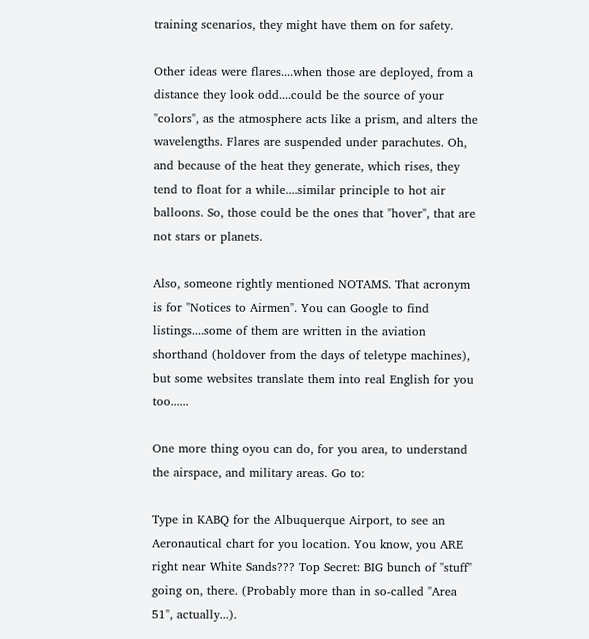training scenarios, they might have them on for safety.

Other ideas were flares....when those are deployed, from a distance they look odd....could be the source of your "colors", as the atmosphere acts like a prism, and alters the wavelengths. Flares are suspended under parachutes. Oh, and because of the heat they generate, which rises, they tend to float for a while....similar principle to hot air balloons. So, those could be the ones that "hover", that are not stars or planets.

Also, someone rightly mentioned NOTAMS. That acronym is for "Notices to Airmen". You can Google to find listings....some of them are written in the aviation shorthand (holdover from the days of teletype machines), but some websites translate them into real English for you too......

One more thing oyou can do, for you area, to understand the airspace, and military areas. Go to:

Type in KABQ for the Albuquerque Airport, to see an Aeronautical chart for you location. You know, you ARE right near White Sands??? Top Secret: BIG bunch of "stuff" going on, there. (Probably more than in so-called "Area 51", actually...).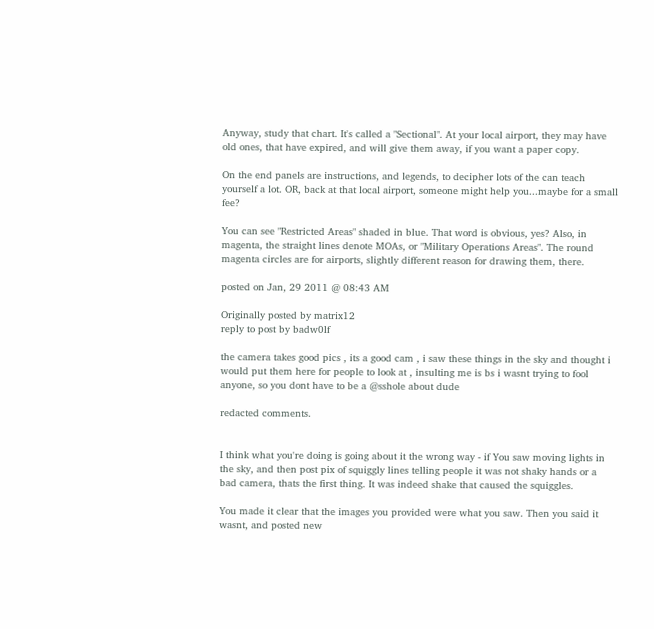Anyway, study that chart. It's called a "Sectional". At your local airport, they may have old ones, that have expired, and will give them away, if you want a paper copy.

On the end panels are instructions, and legends, to decipher lots of the can teach yourself a lot. OR, back at that local airport, someone might help you...maybe for a small fee?

You can see "Restricted Areas" shaded in blue. That word is obvious, yes? Also, in magenta, the straight lines denote MOAs, or "Military Operations Areas". The round magenta circles are for airports, slightly different reason for drawing them, there.

posted on Jan, 29 2011 @ 08:43 AM

Originally posted by matrix12
reply to post by badw0lf

the camera takes good pics , its a good cam , i saw these things in the sky and thought i would put them here for people to look at , insulting me is bs i wasnt trying to fool anyone, so you dont have to be a @sshole about dude

redacted comments.


I think what you're doing is going about it the wrong way - if You saw moving lights in the sky, and then post pix of squiggly lines telling people it was not shaky hands or a bad camera, thats the first thing. It was indeed shake that caused the squiggles.

You made it clear that the images you provided were what you saw. Then you said it wasnt, and posted new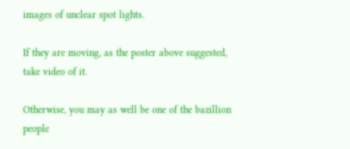images of unclear spot lights.

If they are moving, as the poster above suggested, take video of it.

Otherwise, you may as well be one of the bazillion people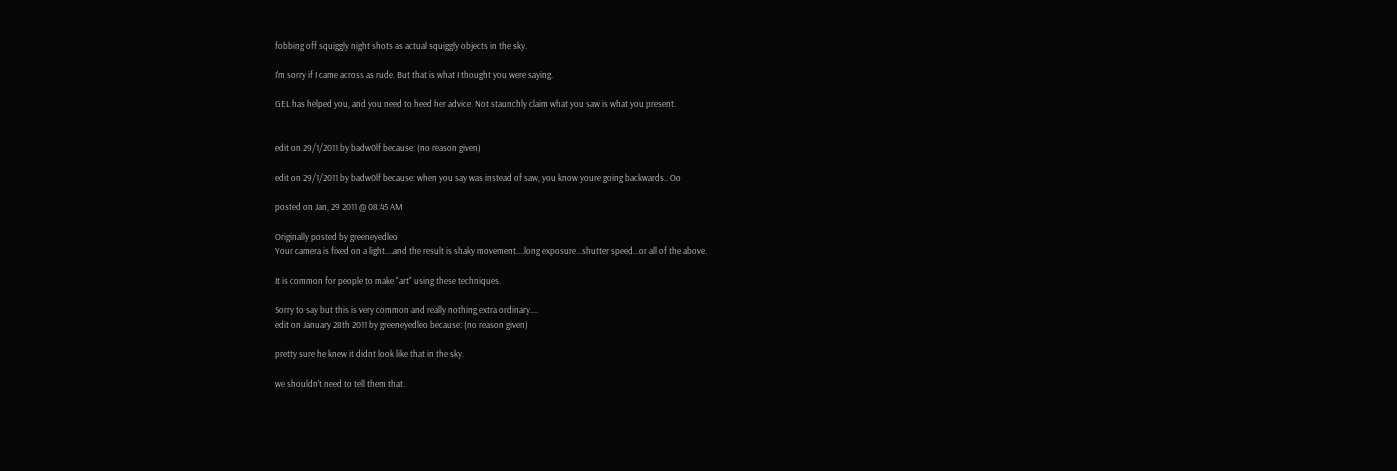fobbing off squiggly night shots as actual squiggly objects in the sky.

I'm sorry if I came across as rude. But that is what I thought you were saying.

GEL has helped you, and you need to heed her advice. Not staunchly claim what you saw is what you present.


edit on 29/1/2011 by badw0lf because: (no reason given)

edit on 29/1/2011 by badw0lf because: when you say was instead of saw, you know youre going backwards.. Oo

posted on Jan, 29 2011 @ 08:45 AM

Originally posted by greeneyedleo
Your camera is fixed on a light....and the result is shaky movement....long exposure...shutter speed...or all of the above.

It is common for people to make "art" using these techniques.

Sorry to say but this is very common and really nothing extra ordinary....
edit on January 28th 2011 by greeneyedleo because: (no reason given)

pretty sure he knew it didnt look like that in the sky.

we shouldn't need to tell them that.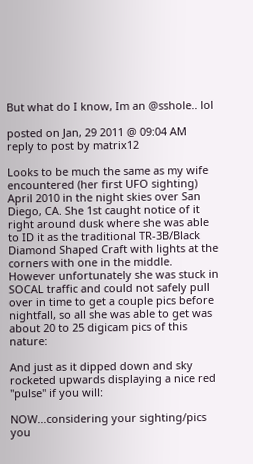But what do I know, Im an @sshole.. lol

posted on Jan, 29 2011 @ 09:04 AM
reply to post by matrix12

Looks to be much the same as my wife encountered (her first UFO sighting) April 2010 in the night skies over San Diego, CA. She 1st caught notice of it right around dusk where she was able to ID it as the traditional TR-3B/Black Diamond Shaped Craft with lights at the corners with one in the middle. However unfortunately she was stuck in SOCAL traffic and could not safely pull over in time to get a couple pics before nightfall, so all she was able to get was about 20 to 25 digicam pics of this nature:

And just as it dipped down and sky rocketed upwards displaying a nice red "pulse" if you will:

NOW...considering your sighting/pics you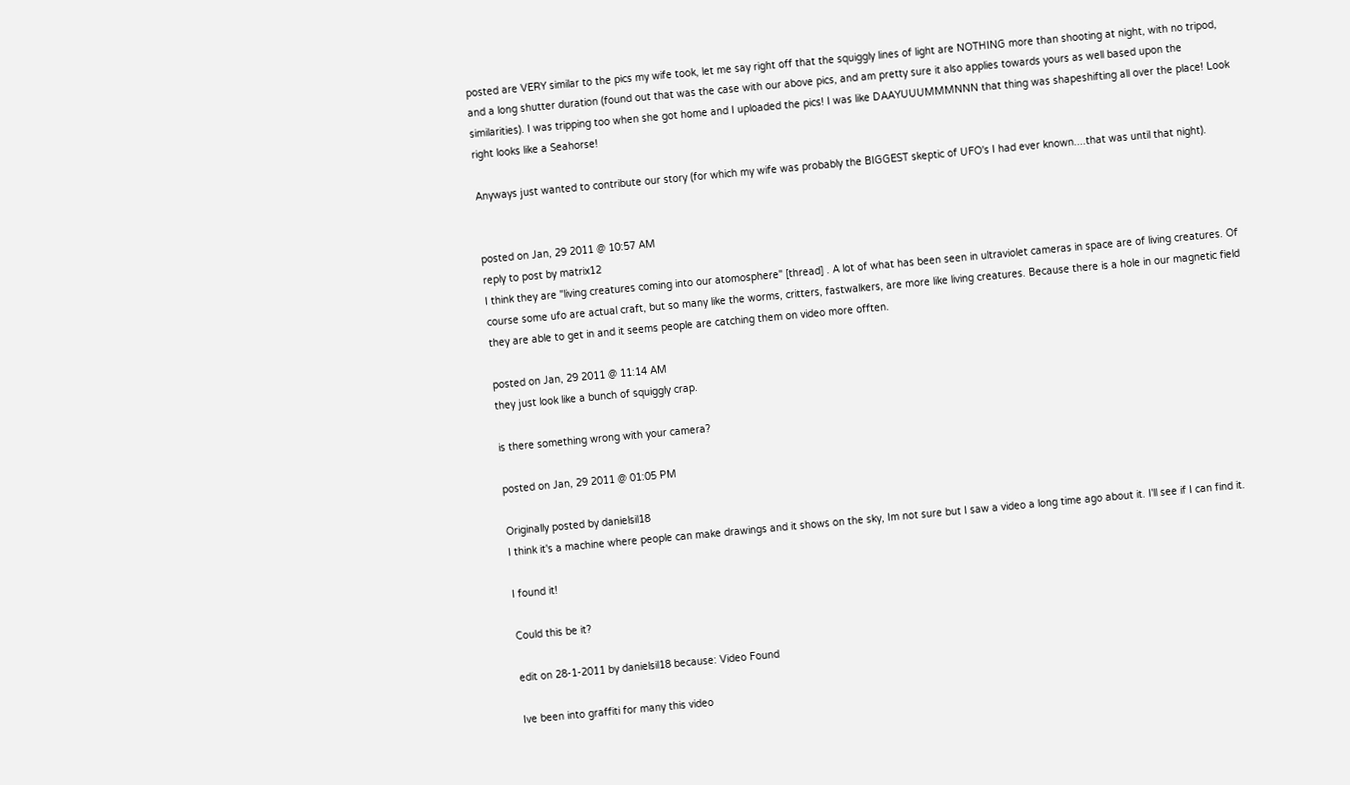posted are VERY similar to the pics my wife took, let me say right off that the squiggly lines of light are NOTHING more than shooting at night, with no tripod, and a long shutter duration (found out that was the case with our above pics, and am pretty sure it also applies towards yours as well based upon the similarities). I was tripping too when she got home and I uploaded the pics! I was like DAAYUUUMMMNNN that thing was shapeshifting all over the place! Look right looks like a Seahorse!

Anyways just wanted to contribute our story (for which my wife was probably the BIGGEST skeptic of UFO's I had ever known....that was until that night).


posted on Jan, 29 2011 @ 10:57 AM
reply to post by matrix12
I think they are "living creatures coming into our atomosphere" [thread] . A lot of what has been seen in ultraviolet cameras in space are of living creatures. Of course some ufo are actual craft, but so many like the worms, critters, fastwalkers, are more like living creatures. Because there is a hole in our magnetic field they are able to get in and it seems people are catching them on video more offten.

posted on Jan, 29 2011 @ 11:14 AM
they just look like a bunch of squiggly crap.

is there something wrong with your camera?

posted on Jan, 29 2011 @ 01:05 PM

Originally posted by danielsil18
I think it's a machine where people can make drawings and it shows on the sky, Im not sure but I saw a video a long time ago about it. I'll see if I can find it.

I found it!

Could this be it?

edit on 28-1-2011 by danielsil18 because: Video Found

Ive been into graffiti for many this video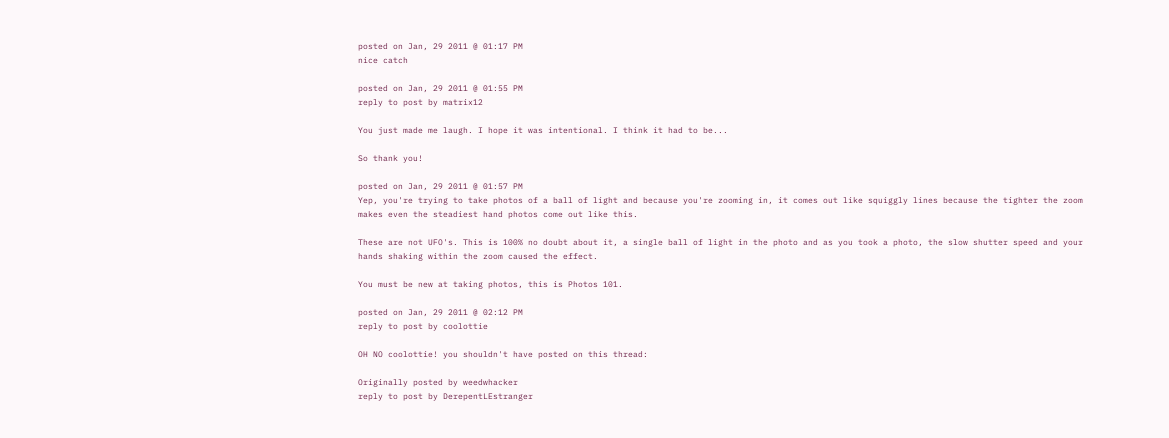posted on Jan, 29 2011 @ 01:17 PM
nice catch

posted on Jan, 29 2011 @ 01:55 PM
reply to post by matrix12

You just made me laugh. I hope it was intentional. I think it had to be...

So thank you!

posted on Jan, 29 2011 @ 01:57 PM
Yep, you're trying to take photos of a ball of light and because you're zooming in, it comes out like squiggly lines because the tighter the zoom makes even the steadiest hand photos come out like this.

These are not UFO's. This is 100% no doubt about it, a single ball of light in the photo and as you took a photo, the slow shutter speed and your hands shaking within the zoom caused the effect.

You must be new at taking photos, this is Photos 101.

posted on Jan, 29 2011 @ 02:12 PM
reply to post by coolottie

OH NO coolottie! you shouldn't have posted on this thread:

Originally posted by weedwhacker
reply to post by DerepentLEstranger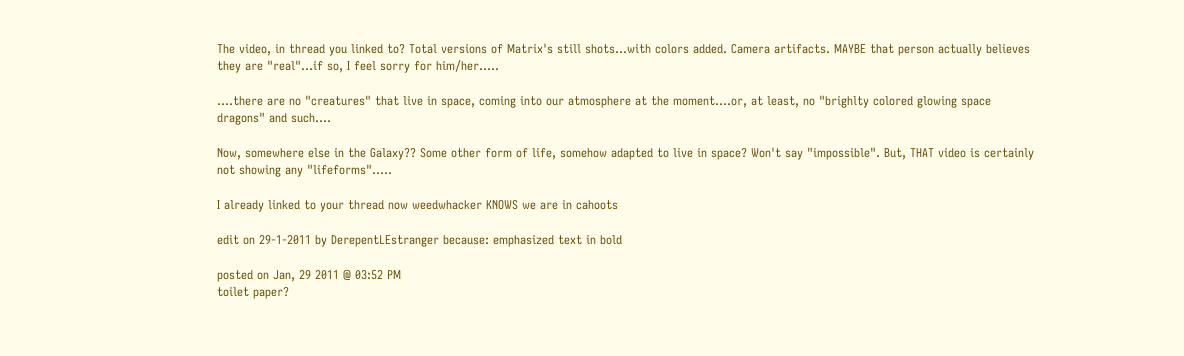The video, in thread you linked to? Total versions of Matrix's still shots...with colors added. Camera artifacts. MAYBE that person actually believes they are "real"...if so, I feel sorry for him/her.....

....there are no "creatures" that live in space, coming into our atmosphere at the moment....or, at least, no "brighlty colored glowing space dragons" and such....

Now, somewhere else in the Galaxy?? Some other form of life, somehow adapted to live in space? Won't say "impossible". But, THAT video is certainly not showing any "lifeforms".....

I already linked to your thread now weedwhacker KNOWS we are in cahoots

edit on 29-1-2011 by DerepentLEstranger because: emphasized text in bold

posted on Jan, 29 2011 @ 03:52 PM
toilet paper?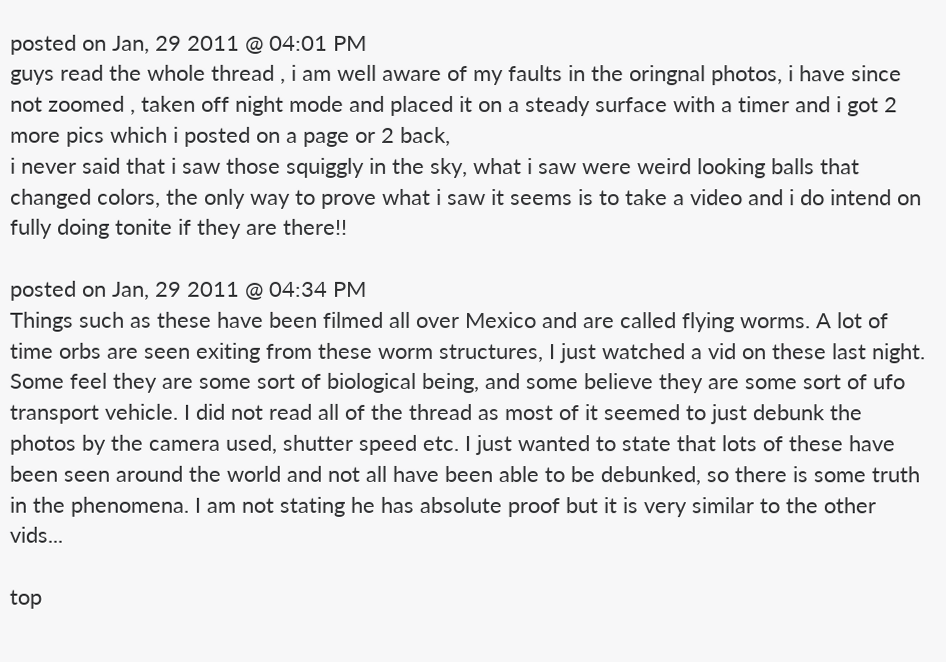posted on Jan, 29 2011 @ 04:01 PM
guys read the whole thread , i am well aware of my faults in the oringnal photos, i have since not zoomed , taken off night mode and placed it on a steady surface with a timer and i got 2 more pics which i posted on a page or 2 back,
i never said that i saw those squiggly in the sky, what i saw were weird looking balls that changed colors, the only way to prove what i saw it seems is to take a video and i do intend on fully doing tonite if they are there!!

posted on Jan, 29 2011 @ 04:34 PM
Things such as these have been filmed all over Mexico and are called flying worms. A lot of time orbs are seen exiting from these worm structures, I just watched a vid on these last night. Some feel they are some sort of biological being, and some believe they are some sort of ufo transport vehicle. I did not read all of the thread as most of it seemed to just debunk the photos by the camera used, shutter speed etc. I just wanted to state that lots of these have been seen around the world and not all have been able to be debunked, so there is some truth in the phenomena. I am not stating he has absolute proof but it is very similar to the other vids...

top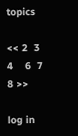topics

<< 2  3  4    6  7  8 >>

log in